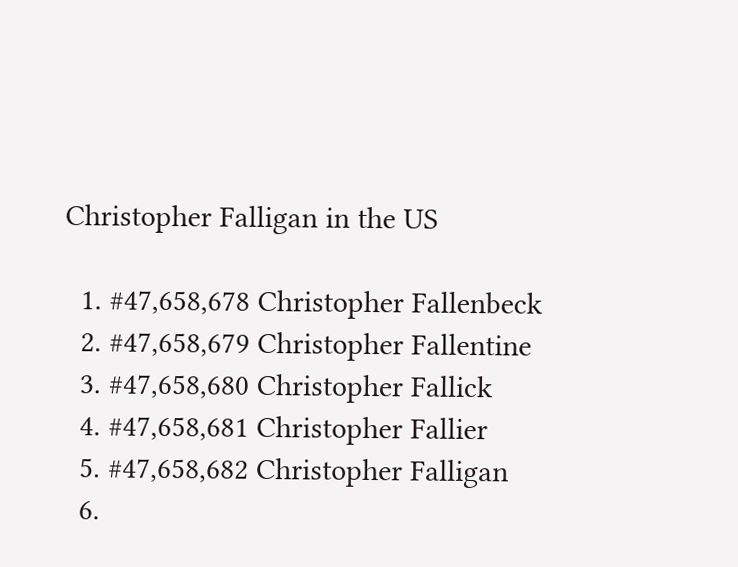Christopher Falligan in the US

  1. #47,658,678 Christopher Fallenbeck
  2. #47,658,679 Christopher Fallentine
  3. #47,658,680 Christopher Fallick
  4. #47,658,681 Christopher Fallier
  5. #47,658,682 Christopher Falligan
  6.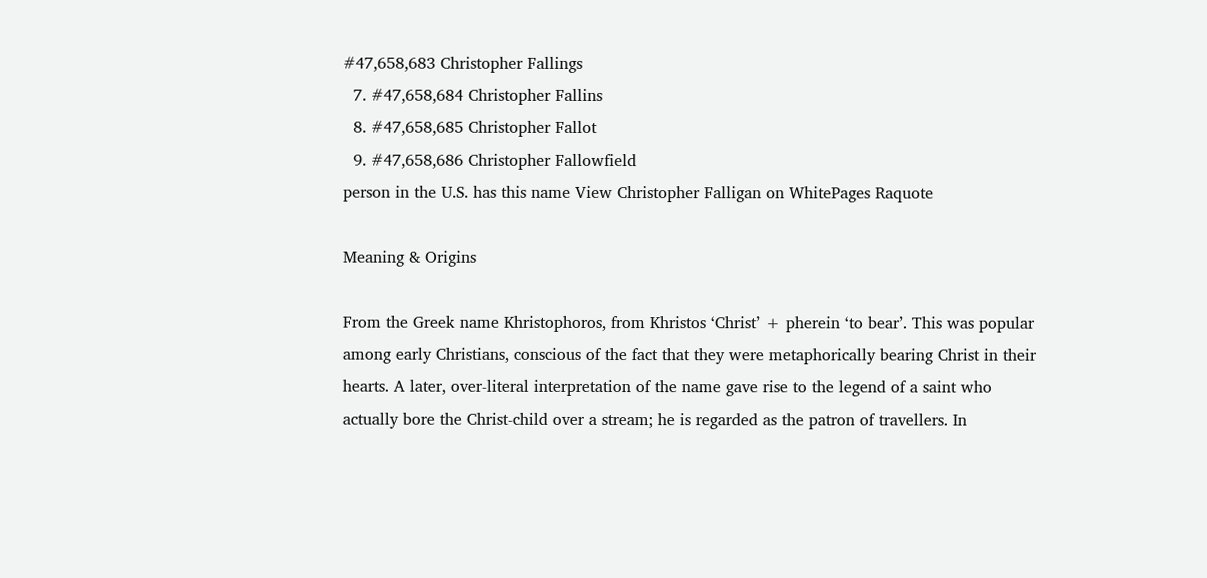#47,658,683 Christopher Fallings
  7. #47,658,684 Christopher Fallins
  8. #47,658,685 Christopher Fallot
  9. #47,658,686 Christopher Fallowfield
person in the U.S. has this name View Christopher Falligan on WhitePages Raquote

Meaning & Origins

From the Greek name Khristophoros, from Khristos ‘Christ’ + pherein ‘to bear’. This was popular among early Christians, conscious of the fact that they were metaphorically bearing Christ in their hearts. A later, over-literal interpretation of the name gave rise to the legend of a saint who actually bore the Christ-child over a stream; he is regarded as the patron of travellers. In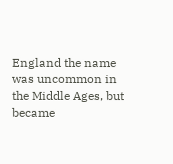England the name was uncommon in the Middle Ages, but became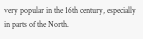very popular in the 16th century, especially in parts of the North.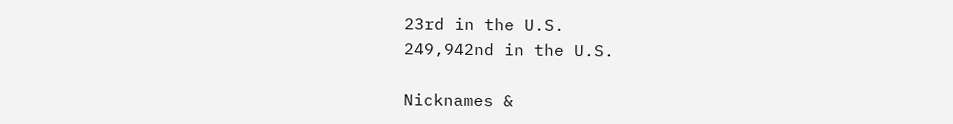23rd in the U.S.
249,942nd in the U.S.

Nicknames &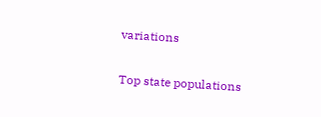variations

Top state populations